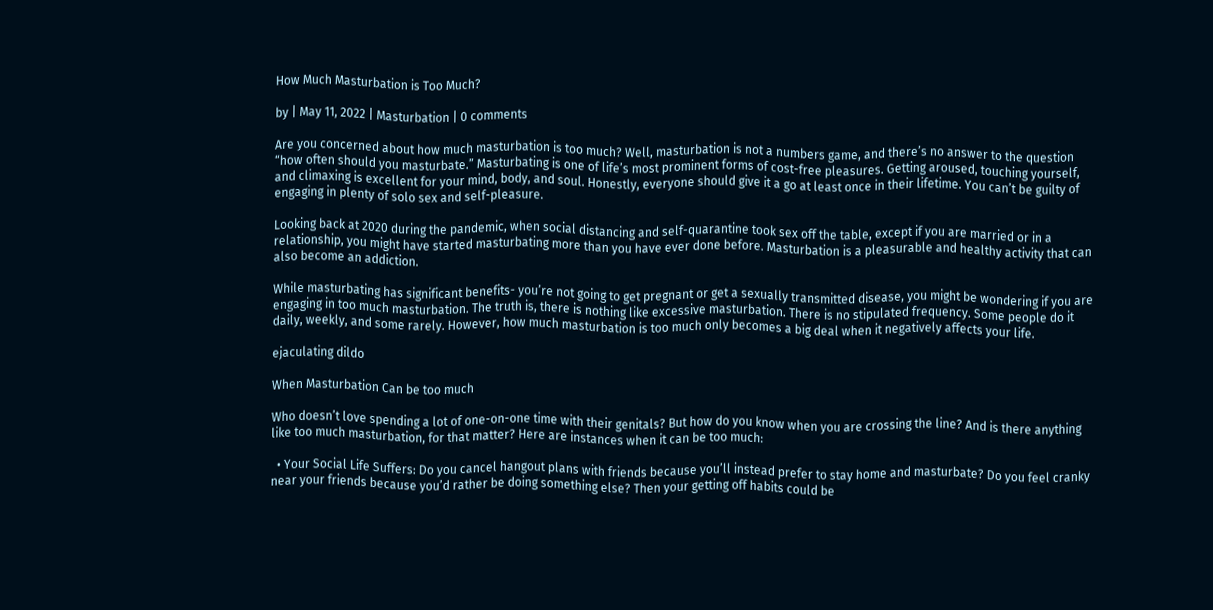How Much Masturbation is Too Much?

by | May 11, 2022 | Masturbation | 0 comments

Are you concerned about how much masturbation is too much? Well, masturbation is not a numbers game, and there’s no answer to the question “how often should you masturbate.” Masturbating is one of life’s most prominent forms of cost-free pleasures. Getting aroused, touching yourself, and climaxing is excellent for your mind, body, and soul. Honestly, everyone should give it a go at least once in their lifetime. You can’t be guilty of engaging in plenty of solo sex and self-pleasure.

Looking back at 2020 during the pandemic, when social distancing and self-quarantine took sex off the table, except if you are married or in a relationship, you might have started masturbating more than you have ever done before. Masturbation is a pleasurable and healthy activity that can also become an addiction.

While masturbating has significant benefits- you’re not going to get pregnant or get a sexually transmitted disease, you might be wondering if you are engaging in too much masturbation. The truth is, there is nothing like excessive masturbation. There is no stipulated frequency. Some people do it daily, weekly, and some rarely. However, how much masturbation is too much only becomes a big deal when it negatively affects your life.

ejaculating dildo

When Masturbation Can be too much

Who doesn’t love spending a lot of one-on-one time with their genitals? But how do you know when you are crossing the line? And is there anything like too much masturbation, for that matter? Here are instances when it can be too much:

  • Your Social Life Suffers: Do you cancel hangout plans with friends because you’ll instead prefer to stay home and masturbate? Do you feel cranky near your friends because you’d rather be doing something else? Then your getting off habits could be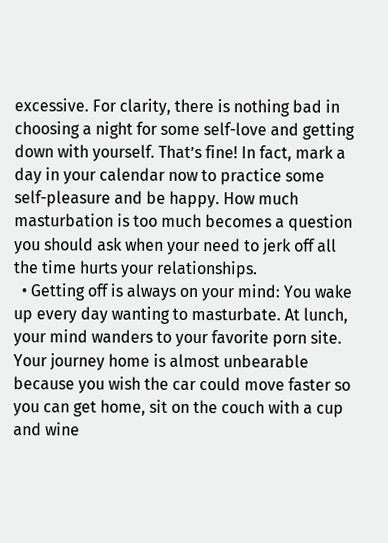excessive. For clarity, there is nothing bad in choosing a night for some self-love and getting down with yourself. That’s fine! In fact, mark a day in your calendar now to practice some self-pleasure and be happy. How much masturbation is too much becomes a question you should ask when your need to jerk off all the time hurts your relationships.
  • Getting off is always on your mind: You wake up every day wanting to masturbate. At lunch, your mind wanders to your favorite porn site. Your journey home is almost unbearable because you wish the car could move faster so you can get home, sit on the couch with a cup and wine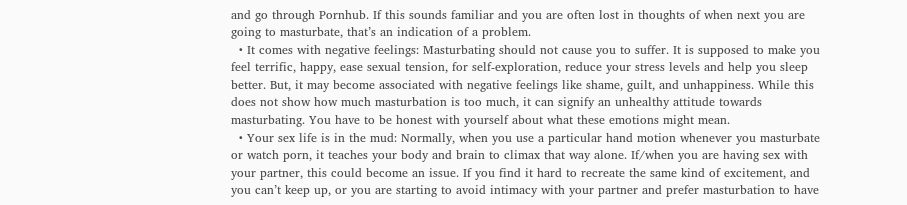and go through Pornhub. If this sounds familiar and you are often lost in thoughts of when next you are going to masturbate, that’s an indication of a problem.
  • It comes with negative feelings: Masturbating should not cause you to suffer. It is supposed to make you feel terrific, happy, ease sexual tension, for self-exploration, reduce your stress levels and help you sleep better. But, it may become associated with negative feelings like shame, guilt, and unhappiness. While this does not show how much masturbation is too much, it can signify an unhealthy attitude towards masturbating. You have to be honest with yourself about what these emotions might mean.
  • Your sex life is in the mud: Normally, when you use a particular hand motion whenever you masturbate or watch porn, it teaches your body and brain to climax that way alone. If/when you are having sex with your partner, this could become an issue. If you find it hard to recreate the same kind of excitement, and you can’t keep up, or you are starting to avoid intimacy with your partner and prefer masturbation to have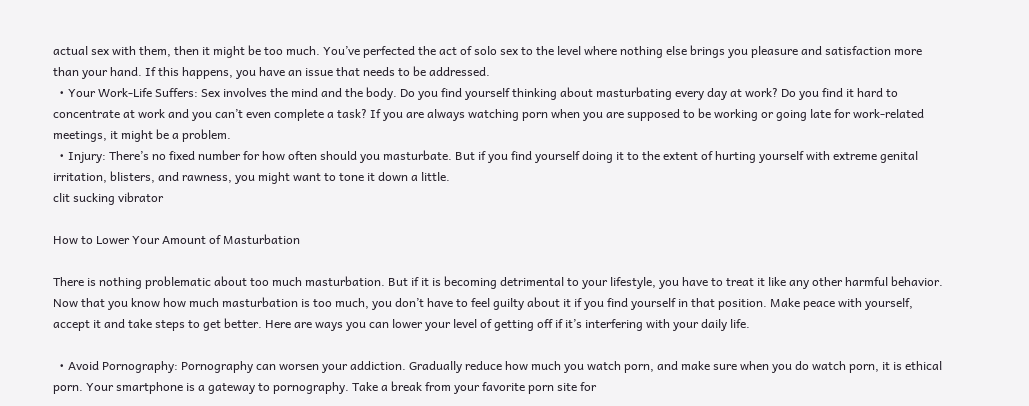actual sex with them, then it might be too much. You’ve perfected the act of solo sex to the level where nothing else brings you pleasure and satisfaction more than your hand. If this happens, you have an issue that needs to be addressed.
  • Your Work-Life Suffers: Sex involves the mind and the body. Do you find yourself thinking about masturbating every day at work? Do you find it hard to concentrate at work and you can’t even complete a task? If you are always watching porn when you are supposed to be working or going late for work-related meetings, it might be a problem.
  • Injury: There’s no fixed number for how often should you masturbate. But if you find yourself doing it to the extent of hurting yourself with extreme genital irritation, blisters, and rawness, you might want to tone it down a little.
clit sucking vibrator

How to Lower Your Amount of Masturbation

There is nothing problematic about too much masturbation. But if it is becoming detrimental to your lifestyle, you have to treat it like any other harmful behavior. Now that you know how much masturbation is too much, you don’t have to feel guilty about it if you find yourself in that position. Make peace with yourself, accept it and take steps to get better. Here are ways you can lower your level of getting off if it’s interfering with your daily life.

  • Avoid Pornography: Pornography can worsen your addiction. Gradually reduce how much you watch porn, and make sure when you do watch porn, it is ethical porn. Your smartphone is a gateway to pornography. Take a break from your favorite porn site for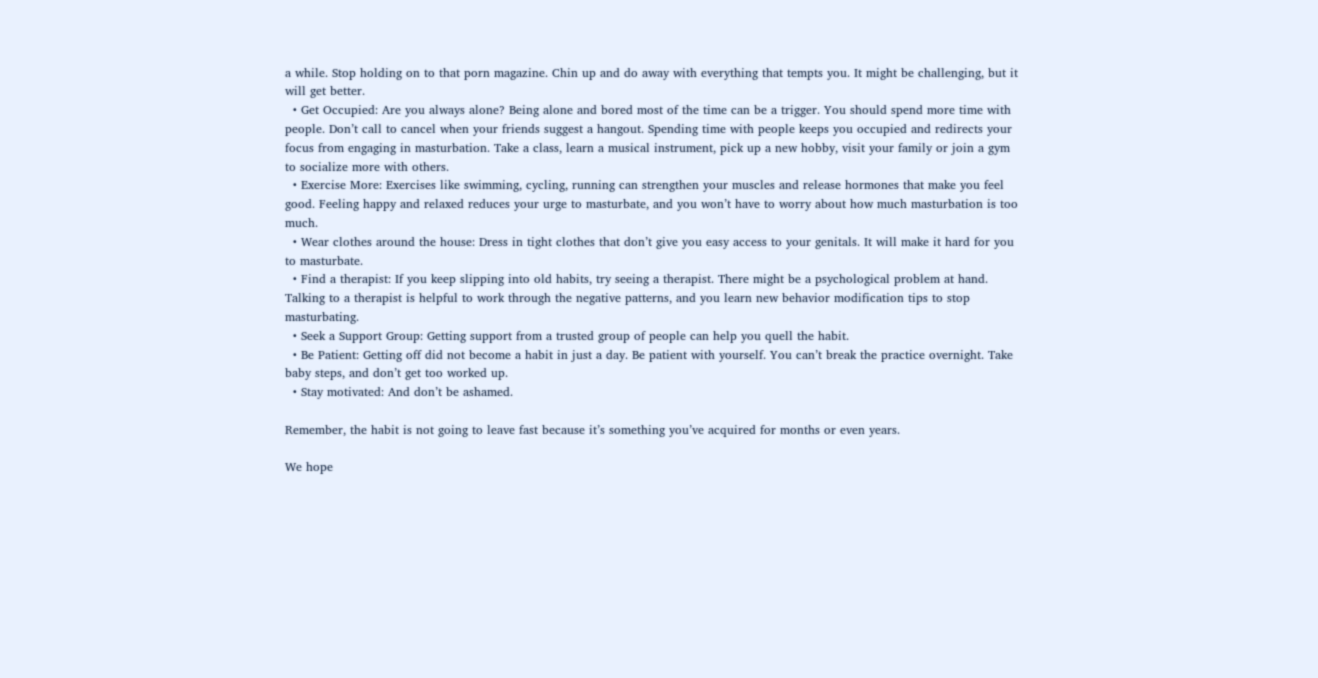a while. Stop holding on to that porn magazine. Chin up and do away with everything that tempts you. It might be challenging, but it will get better.
  • Get Occupied: Are you always alone? Being alone and bored most of the time can be a trigger. You should spend more time with people. Don’t call to cancel when your friends suggest a hangout. Spending time with people keeps you occupied and redirects your focus from engaging in masturbation. Take a class, learn a musical instrument, pick up a new hobby, visit your family or join a gym to socialize more with others.
  • Exercise More: Exercises like swimming, cycling, running can strengthen your muscles and release hormones that make you feel good. Feeling happy and relaxed reduces your urge to masturbate, and you won’t have to worry about how much masturbation is too much.
  • Wear clothes around the house: Dress in tight clothes that don’t give you easy access to your genitals. It will make it hard for you to masturbate.
  • Find a therapist: If you keep slipping into old habits, try seeing a therapist. There might be a psychological problem at hand. Talking to a therapist is helpful to work through the negative patterns, and you learn new behavior modification tips to stop masturbating.
  • Seek a Support Group: Getting support from a trusted group of people can help you quell the habit.
  • Be Patient: Getting off did not become a habit in just a day. Be patient with yourself. You can’t break the practice overnight. Take baby steps, and don’t get too worked up.
  • Stay motivated: And don’t be ashamed.

Remember, the habit is not going to leave fast because it’s something you’ve acquired for months or even years.

We hope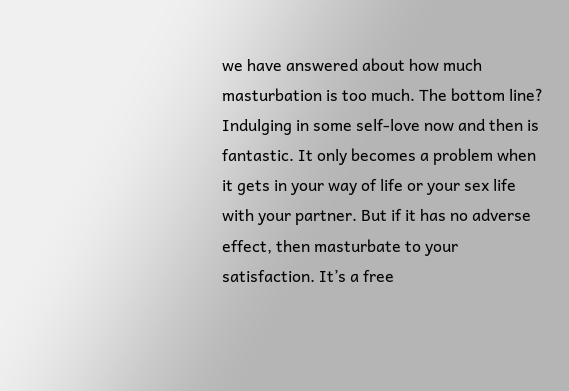we have answered about how much masturbation is too much. The bottom line? Indulging in some self-love now and then is fantastic. It only becomes a problem when it gets in your way of life or your sex life with your partner. But if it has no adverse effect, then masturbate to your satisfaction. It’s a free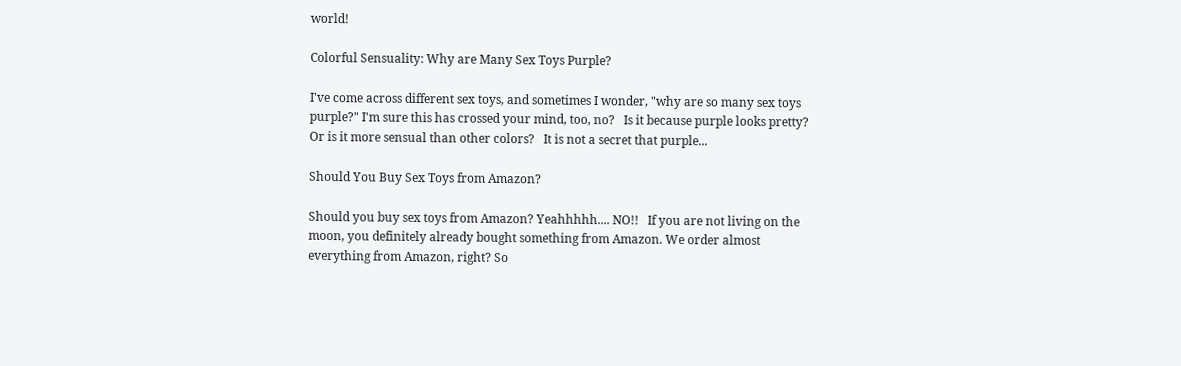world!

Colorful Sensuality: Why are Many Sex Toys Purple?

I've come across different sex toys, and sometimes I wonder, "why are so many sex toys purple?" I'm sure this has crossed your mind, too, no?   Is it because purple looks pretty? Or is it more sensual than other colors?   It is not a secret that purple...

Should You Buy Sex Toys from Amazon?

Should you buy sex toys from Amazon? Yeahhhhh.... NO!!   If you are not living on the moon, you definitely already bought something from Amazon. We order almost everything from Amazon, right? So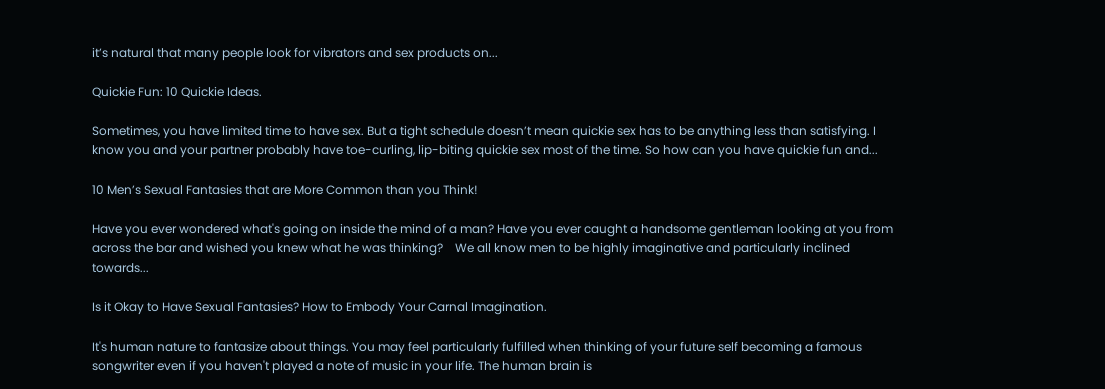it’s natural that many people look for vibrators and sex products on...

Quickie Fun: 10 Quickie Ideas.

Sometimes, you have limited time to have sex. But a tight schedule doesn’t mean quickie sex has to be anything less than satisfying. I know you and your partner probably have toe-curling, lip-biting quickie sex most of the time. So how can you have quickie fun and...

10 Men’s Sexual Fantasies that are More Common than you Think!

Have you ever wondered what's going on inside the mind of a man? Have you ever caught a handsome gentleman looking at you from across the bar and wished you knew what he was thinking?    We all know men to be highly imaginative and particularly inclined towards...

Is it Okay to Have Sexual Fantasies? How to Embody Your Carnal Imagination.

It's human nature to fantasize about things. You may feel particularly fulfilled when thinking of your future self becoming a famous songwriter even if you haven't played a note of music in your life. The human brain is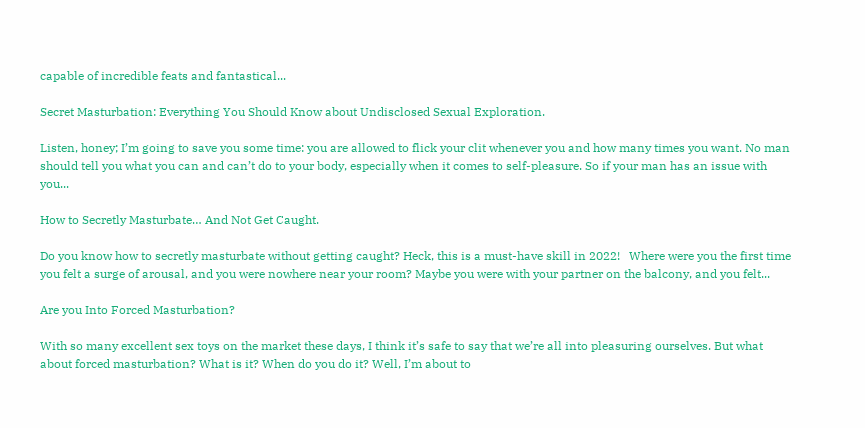capable of incredible feats and fantastical...

Secret Masturbation: Everything You Should Know about Undisclosed Sexual Exploration.

Listen, honey; I’m going to save you some time: you are allowed to flick your clit whenever you and how many times you want. No man should tell you what you can and can’t do to your body, especially when it comes to self-pleasure. So if your man has an issue with you...

How to Secretly Masturbate… And Not Get Caught.

Do you know how to secretly masturbate without getting caught? Heck, this is a must-have skill in 2022!   Where were you the first time you felt a surge of arousal, and you were nowhere near your room? Maybe you were with your partner on the balcony, and you felt...

Are you Into Forced Masturbation?

With so many excellent sex toys on the market these days, I think it’s safe to say that we’re all into pleasuring ourselves. But what about forced masturbation? What is it? When do you do it? Well, I’m about to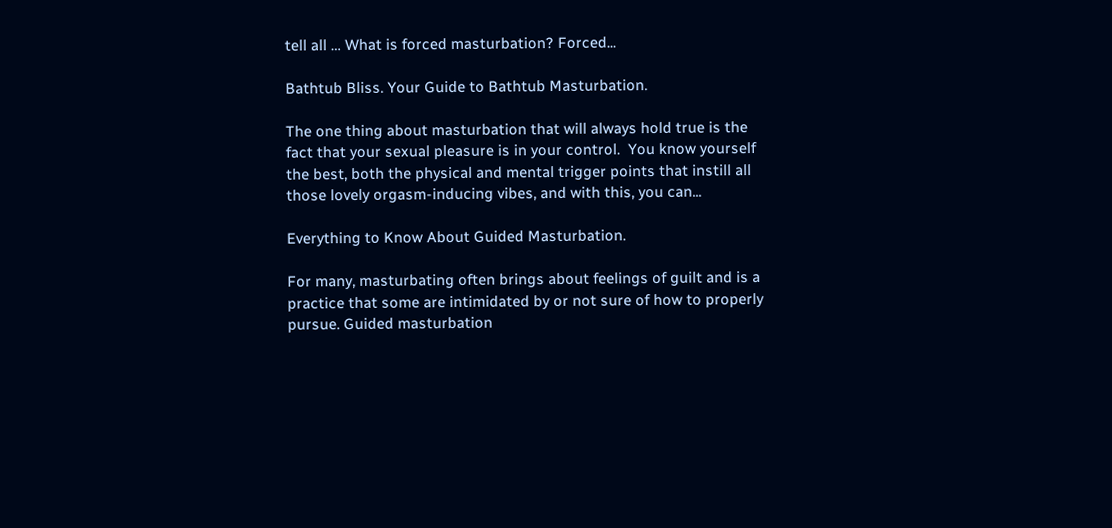tell all … What is forced masturbation? Forced...

Bathtub Bliss. Your Guide to Bathtub Masturbation.

The one thing about masturbation that will always hold true is the fact that your sexual pleasure is in your control.  You know yourself the best, both the physical and mental trigger points that instill all those lovely orgasm-inducing vibes, and with this, you can...

Everything to Know About Guided Masturbation.

For many, masturbating often brings about feelings of guilt and is a practice that some are intimidated by or not sure of how to properly pursue. Guided masturbation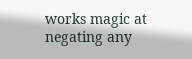works magic at negating any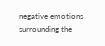negative emotions surrounding the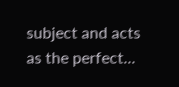subject and acts as the perfect...